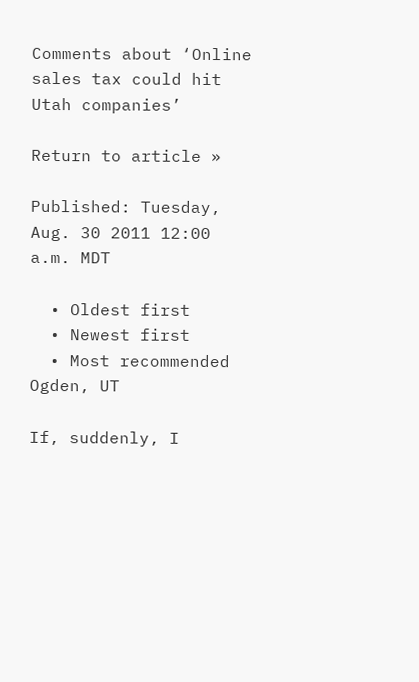Comments about ‘Online sales tax could hit Utah companies’

Return to article »

Published: Tuesday, Aug. 30 2011 12:00 a.m. MDT

  • Oldest first
  • Newest first
  • Most recommended
Ogden, UT

If, suddenly, I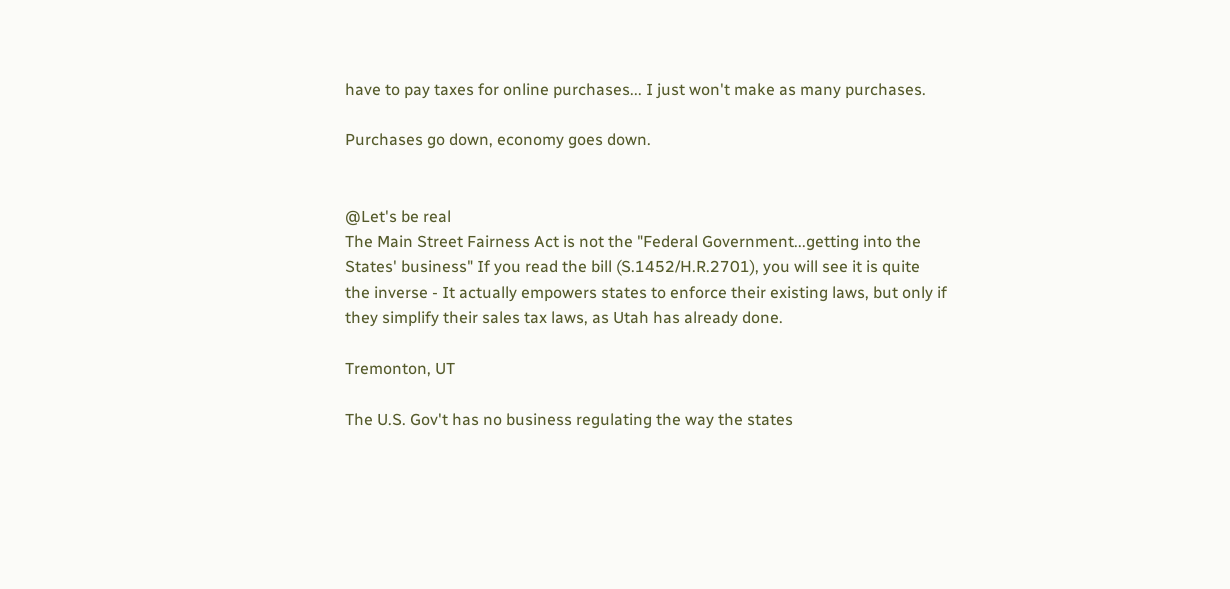have to pay taxes for online purchases... I just won't make as many purchases.

Purchases go down, economy goes down.


@Let's be real
The Main Street Fairness Act is not the "Federal Government...getting into the States' business" If you read the bill (S.1452/H.R.2701), you will see it is quite the inverse - It actually empowers states to enforce their existing laws, but only if they simplify their sales tax laws, as Utah has already done.

Tremonton, UT

The U.S. Gov't has no business regulating the way the states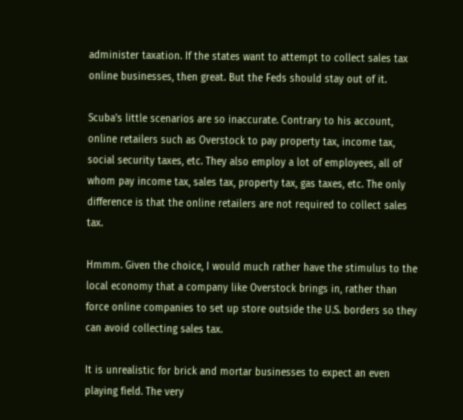administer taxation. If the states want to attempt to collect sales tax online businesses, then great. But the Feds should stay out of it.

Scuba's little scenarios are so inaccurate. Contrary to his account, online retailers such as Overstock to pay property tax, income tax, social security taxes, etc. They also employ a lot of employees, all of whom pay income tax, sales tax, property tax, gas taxes, etc. The only difference is that the online retailers are not required to collect sales tax.

Hmmm. Given the choice, I would much rather have the stimulus to the local economy that a company like Overstock brings in, rather than force online companies to set up store outside the U.S. borders so they can avoid collecting sales tax.

It is unrealistic for brick and mortar businesses to expect an even playing field. The very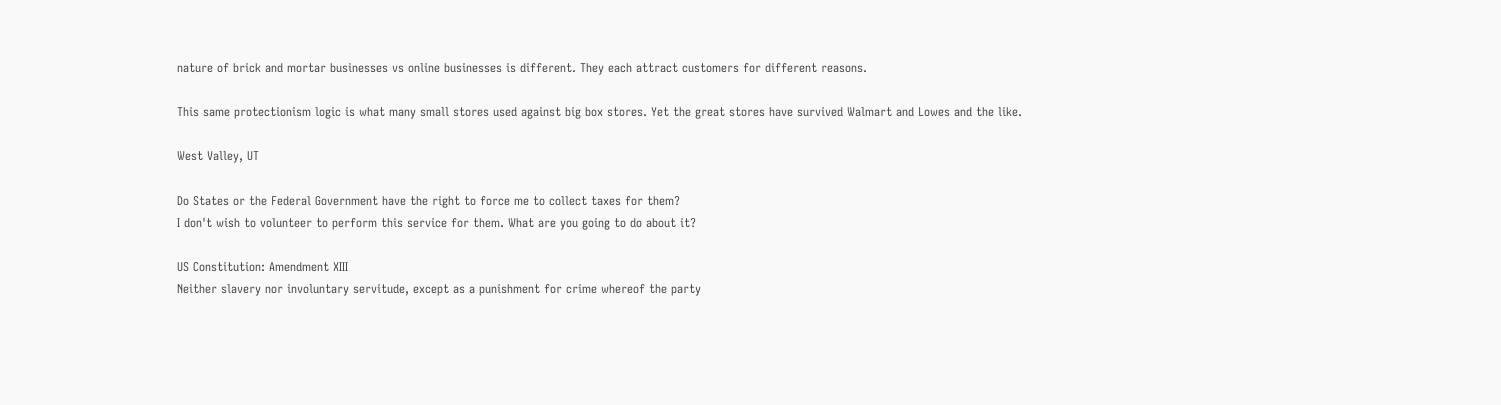nature of brick and mortar businesses vs online businesses is different. They each attract customers for different reasons.

This same protectionism logic is what many small stores used against big box stores. Yet the great stores have survived Walmart and Lowes and the like.

West Valley, UT

Do States or the Federal Government have the right to force me to collect taxes for them?
I don't wish to volunteer to perform this service for them. What are you going to do about it?

US Constitution: Amendment XIII
Neither slavery nor involuntary servitude, except as a punishment for crime whereof the party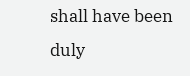shall have been duly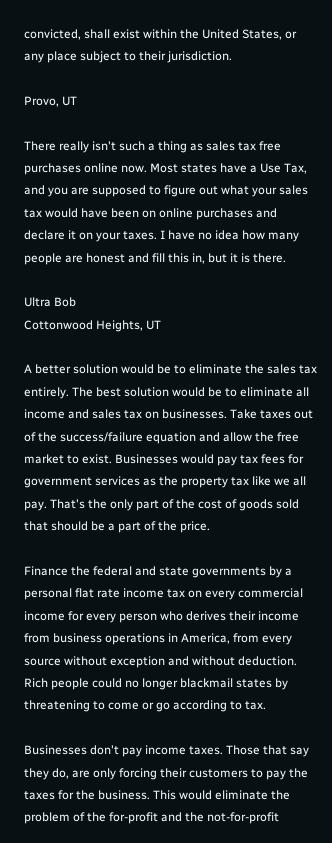convicted, shall exist within the United States, or any place subject to their jurisdiction.

Provo, UT

There really isn't such a thing as sales tax free purchases online now. Most states have a Use Tax, and you are supposed to figure out what your sales tax would have been on online purchases and declare it on your taxes. I have no idea how many people are honest and fill this in, but it is there.

Ultra Bob
Cottonwood Heights, UT

A better solution would be to eliminate the sales tax entirely. The best solution would be to eliminate all income and sales tax on businesses. Take taxes out of the success/failure equation and allow the free market to exist. Businesses would pay tax fees for government services as the property tax like we all pay. That's the only part of the cost of goods sold that should be a part of the price.

Finance the federal and state governments by a personal flat rate income tax on every commercial income for every person who derives their income from business operations in America, from every source without exception and without deduction. Rich people could no longer blackmail states by threatening to come or go according to tax.

Businesses don't pay income taxes. Those that say they do, are only forcing their customers to pay the taxes for the business. This would eliminate the problem of the for-profit and the not-for-profit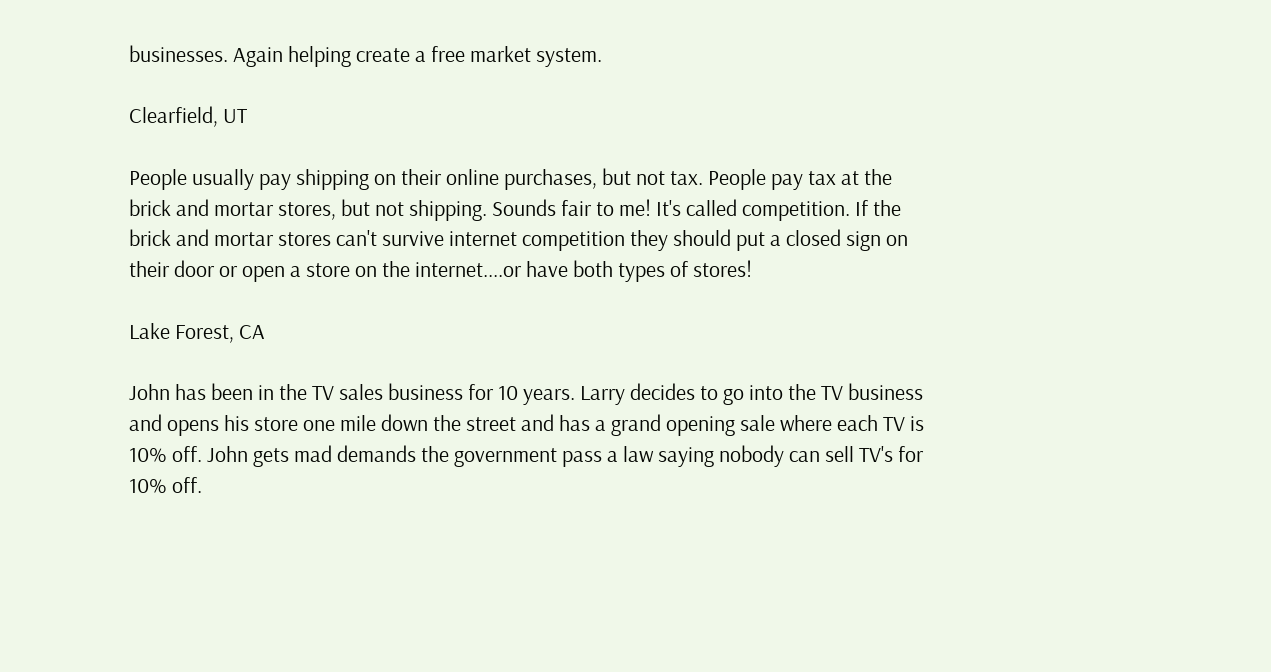businesses. Again helping create a free market system.

Clearfield, UT

People usually pay shipping on their online purchases, but not tax. People pay tax at the brick and mortar stores, but not shipping. Sounds fair to me! It's called competition. If the brick and mortar stores can't survive internet competition they should put a closed sign on their door or open a store on the internet....or have both types of stores!

Lake Forest, CA

John has been in the TV sales business for 10 years. Larry decides to go into the TV business and opens his store one mile down the street and has a grand opening sale where each TV is 10% off. John gets mad demands the government pass a law saying nobody can sell TV's for 10% off.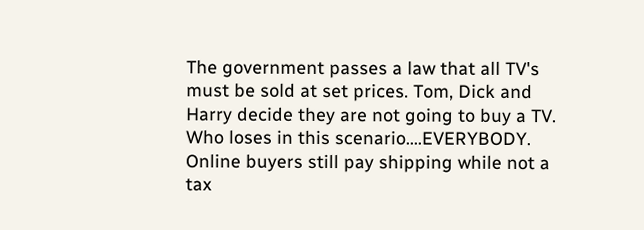The government passes a law that all TV's must be sold at set prices. Tom, Dick and Harry decide they are not going to buy a TV. Who loses in this scenario....EVERYBODY. Online buyers still pay shipping while not a tax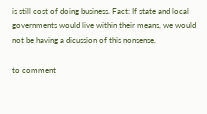is still cost of doing business. Fact: If state and local governments would live within their means, we would not be having a dicussion of this nonsense.

to comment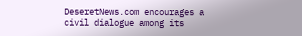DeseretNews.com encourages a civil dialogue among its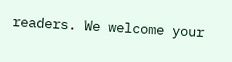readers. We welcome your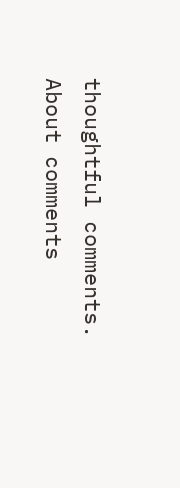thoughtful comments.
About comments